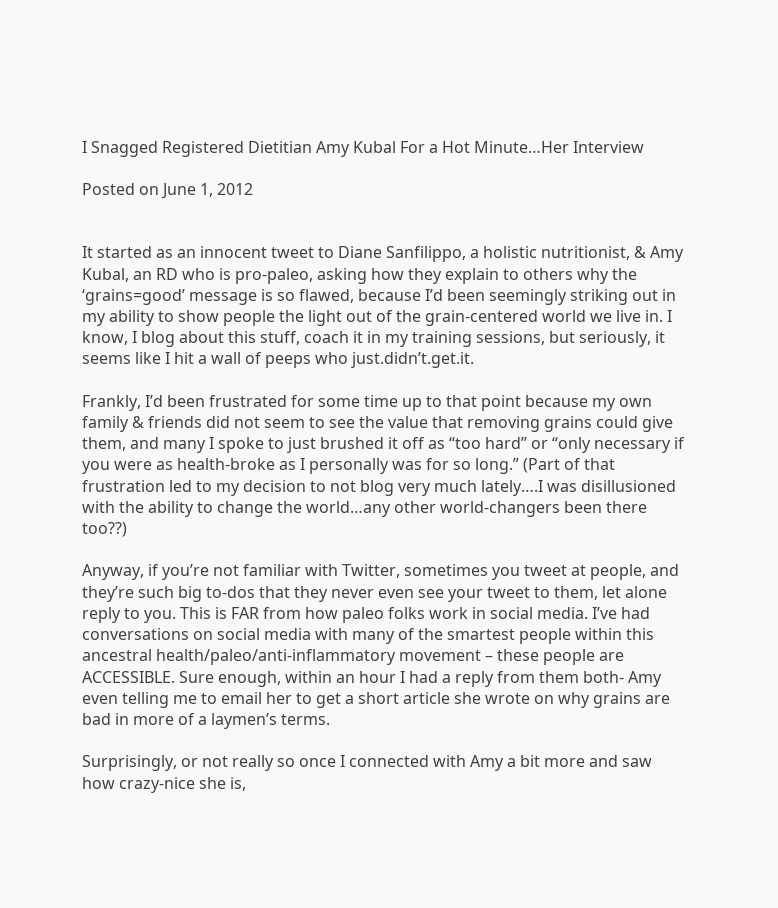I Snagged Registered Dietitian Amy Kubal For a Hot Minute…Her Interview

Posted on June 1, 2012


It started as an innocent tweet to Diane Sanfilippo, a holistic nutritionist, & Amy Kubal, an RD who is pro-paleo, asking how they explain to others why the ‘grains=good’ message is so flawed, because I’d been seemingly striking out in my ability to show people the light out of the grain-centered world we live in. I know, I blog about this stuff, coach it in my training sessions, but seriously, it seems like I hit a wall of peeps who just.didn’t.get.it.

Frankly, I’d been frustrated for some time up to that point because my own family & friends did not seem to see the value that removing grains could give them, and many I spoke to just brushed it off as “too hard” or “only necessary if you were as health-broke as I personally was for so long.” (Part of that frustration led to my decision to not blog very much lately….I was disillusioned with the ability to change the world…any other world-changers been there too??)

Anyway, if you’re not familiar with Twitter, sometimes you tweet at people, and they’re such big to-dos that they never even see your tweet to them, let alone reply to you. This is FAR from how paleo folks work in social media. I’ve had conversations on social media with many of the smartest people within this ancestral health/paleo/anti-inflammatory movement – these people are ACCESSIBLE. Sure enough, within an hour I had a reply from them both- Amy even telling me to email her to get a short article she wrote on why grains are bad in more of a laymen’s terms.

Surprisingly, or not really so once I connected with Amy a bit more and saw how crazy-nice she is,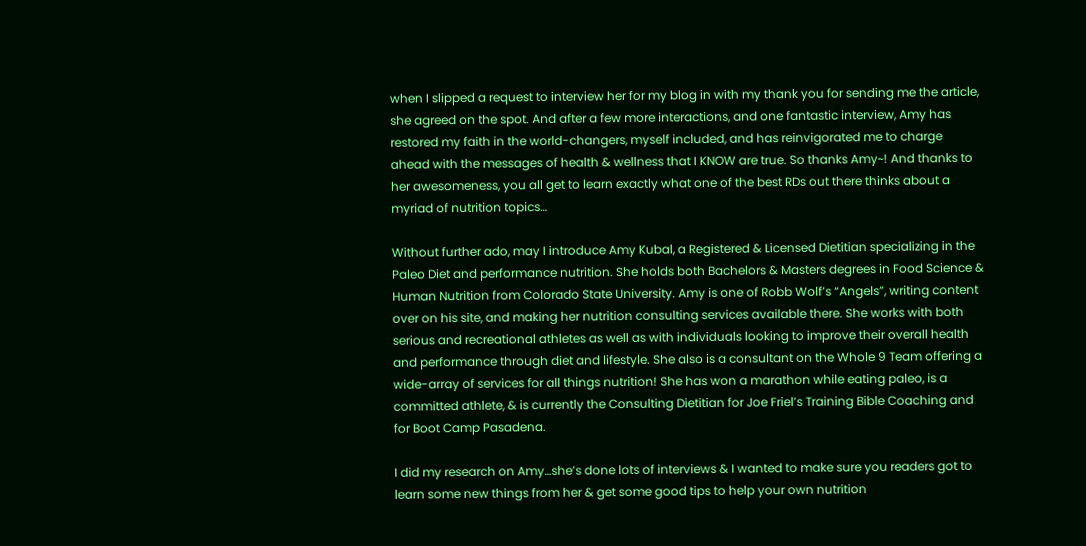when I slipped a request to interview her for my blog in with my thank you for sending me the article, she agreed on the spot. And after a few more interactions, and one fantastic interview, Amy has restored my faith in the world-changers, myself included, and has reinvigorated me to charge ahead with the messages of health & wellness that I KNOW are true. So thanks Amy~! And thanks to her awesomeness, you all get to learn exactly what one of the best RDs out there thinks about a myriad of nutrition topics…

Without further ado, may I introduce Amy Kubal, a Registered & Licensed Dietitian specializing in the Paleo Diet and performance nutrition. She holds both Bachelors & Masters degrees in Food Science & Human Nutrition from Colorado State University. Amy is one of Robb Wolf’s “Angels”, writing content over on his site, and making her nutrition consulting services available there. She works with both serious and recreational athletes as well as with individuals looking to improve their overall health and performance through diet and lifestyle. She also is a consultant on the Whole 9 Team offering a wide-array of services for all things nutrition! She has won a marathon while eating paleo, is a committed athlete, & is currently the Consulting Dietitian for Joe Friel’s Training Bible Coaching and for Boot Camp Pasadena.

I did my research on Amy…she’s done lots of interviews & I wanted to make sure you readers got to learn some new things from her & get some good tips to help your own nutrition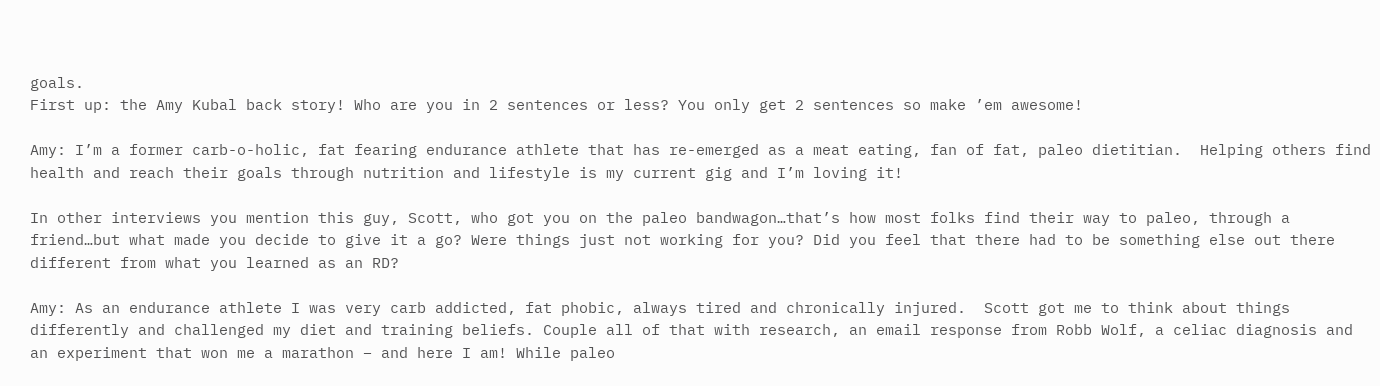goals.
First up: the Amy Kubal back story! Who are you in 2 sentences or less? You only get 2 sentences so make ’em awesome!

Amy: I’m a former carb-o-holic, fat fearing endurance athlete that has re-emerged as a meat eating, fan of fat, paleo dietitian.  Helping others find health and reach their goals through nutrition and lifestyle is my current gig and I’m loving it!

In other interviews you mention this guy, Scott, who got you on the paleo bandwagon…that’s how most folks find their way to paleo, through a friend…but what made you decide to give it a go? Were things just not working for you? Did you feel that there had to be something else out there different from what you learned as an RD?

Amy: As an endurance athlete I was very carb addicted, fat phobic, always tired and chronically injured.  Scott got me to think about things differently and challenged my diet and training beliefs. Couple all of that with research, an email response from Robb Wolf, a celiac diagnosis and an experiment that won me a marathon – and here I am! While paleo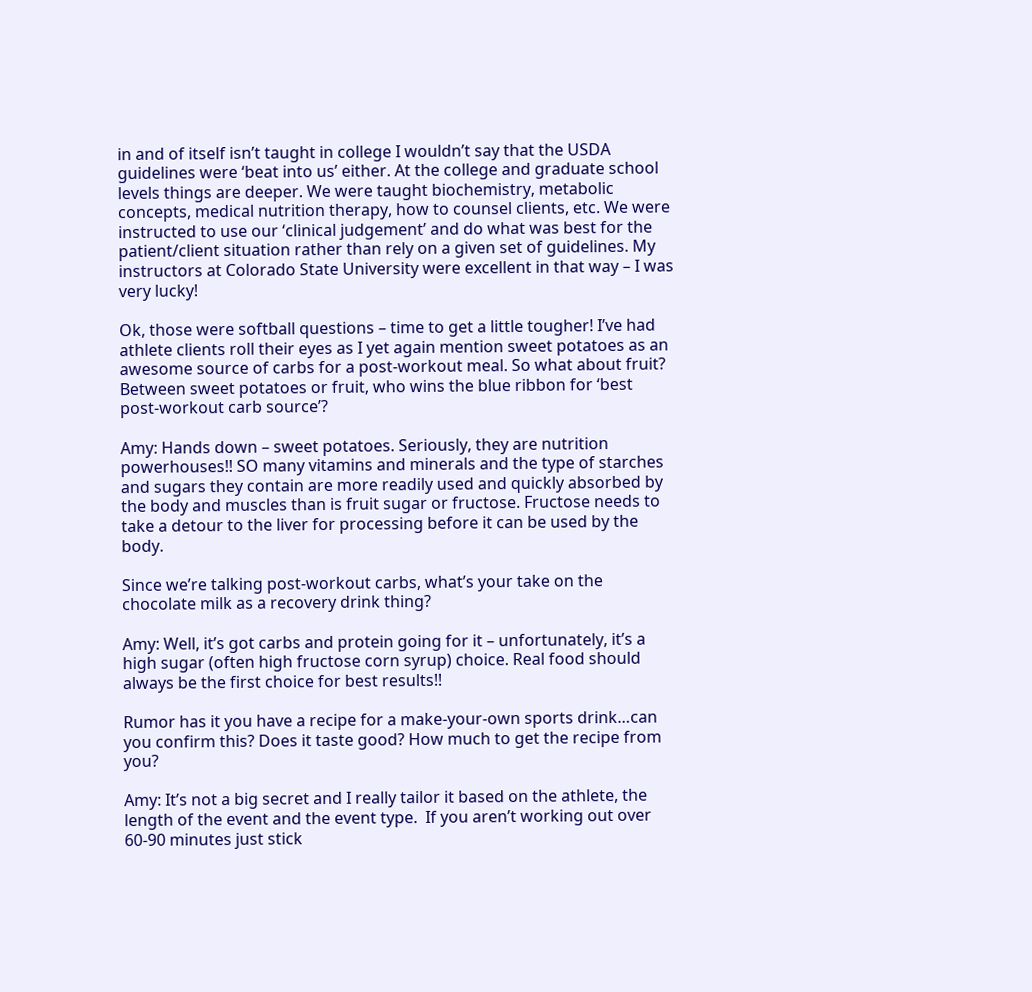in and of itself isn’t taught in college I wouldn’t say that the USDA guidelines were ‘beat into us’ either. At the college and graduate school levels things are deeper. We were taught biochemistry, metabolic concepts, medical nutrition therapy, how to counsel clients, etc. We were instructed to use our ‘clinical judgement’ and do what was best for the patient/client situation rather than rely on a given set of guidelines. My instructors at Colorado State University were excellent in that way – I was very lucky!

Ok, those were softball questions – time to get a little tougher! I’ve had athlete clients roll their eyes as I yet again mention sweet potatoes as an awesome source of carbs for a post-workout meal. So what about fruit? Between sweet potatoes or fruit, who wins the blue ribbon for ‘best post-workout carb source’?

Amy: Hands down – sweet potatoes. Seriously, they are nutrition powerhouses!! SO many vitamins and minerals and the type of starches and sugars they contain are more readily used and quickly absorbed by the body and muscles than is fruit sugar or fructose. Fructose needs to take a detour to the liver for processing before it can be used by the body.

Since we’re talking post-workout carbs, what’s your take on the chocolate milk as a recovery drink thing?

Amy: Well, it’s got carbs and protein going for it – unfortunately, it’s a high sugar (often high fructose corn syrup) choice. Real food should always be the first choice for best results!!

Rumor has it you have a recipe for a make-your-own sports drink…can you confirm this? Does it taste good? How much to get the recipe from you?

Amy: It’s not a big secret and I really tailor it based on the athlete, the length of the event and the event type.  If you aren’t working out over 60-90 minutes just stick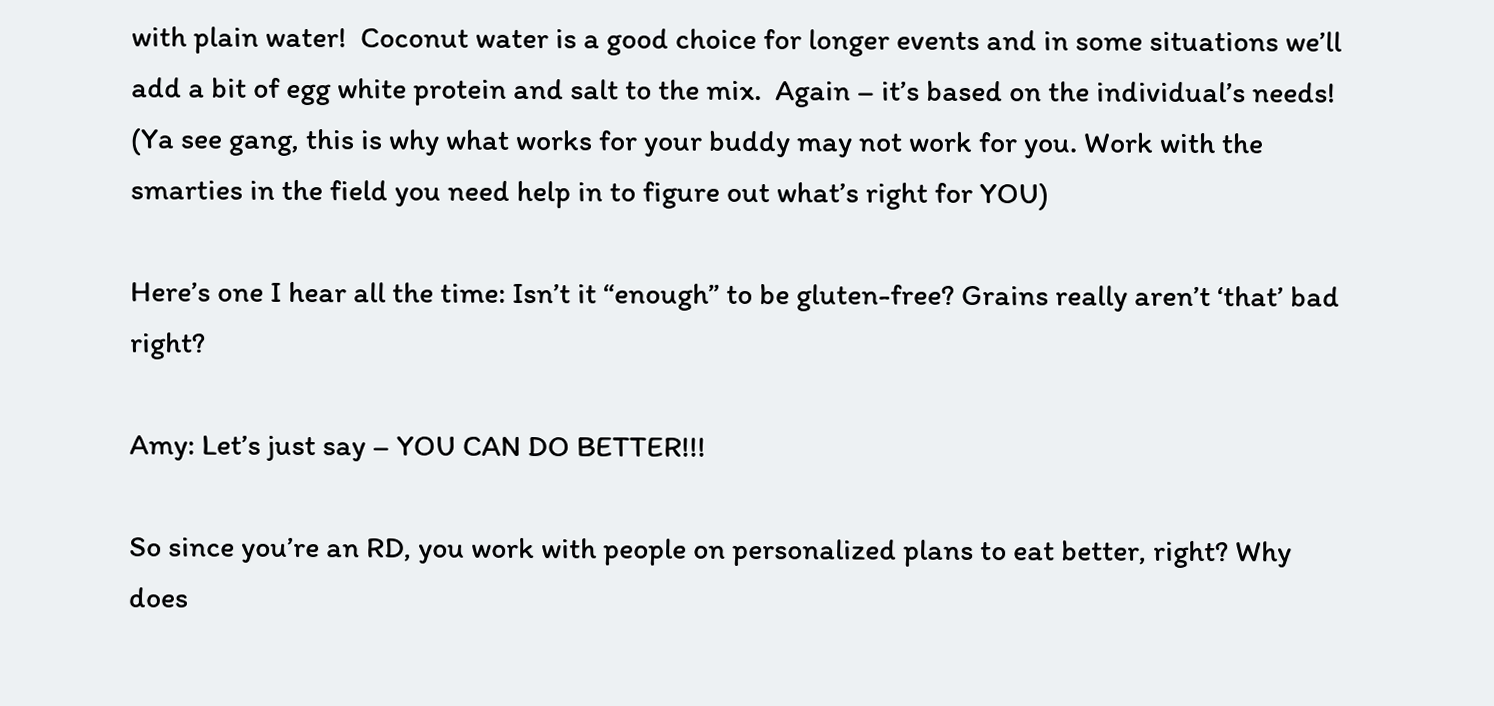with plain water!  Coconut water is a good choice for longer events and in some situations we’ll add a bit of egg white protein and salt to the mix.  Again – it’s based on the individual’s needs! (Ya see gang, this is why what works for your buddy may not work for you. Work with the smarties in the field you need help in to figure out what’s right for YOU)

Here’s one I hear all the time: Isn’t it “enough” to be gluten-free? Grains really aren’t ‘that’ bad right?

Amy: Let’s just say – YOU CAN DO BETTER!!!

So since you’re an RD, you work with people on personalized plans to eat better, right? Why does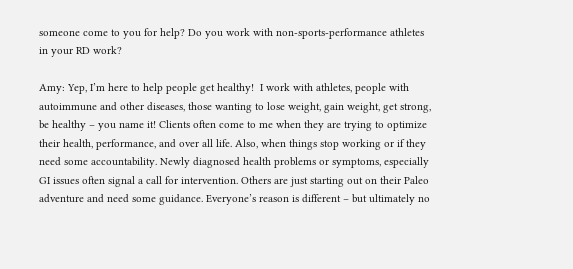someone come to you for help? Do you work with non-sports-performance athletes in your RD work?

Amy: Yep, I’m here to help people get healthy!  I work with athletes, people with autoimmune and other diseases, those wanting to lose weight, gain weight, get strong, be healthy – you name it! Clients often come to me when they are trying to optimize their health, performance, and over all life. Also, when things stop working or if they need some accountability. Newly diagnosed health problems or symptoms, especially GI issues often signal a call for intervention. Others are just starting out on their Paleo adventure and need some guidance. Everyone’s reason is different – but ultimately no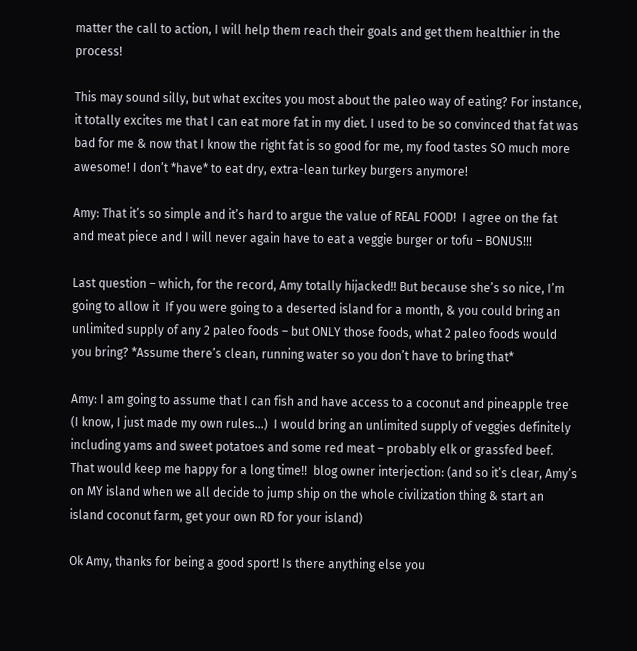matter the call to action, I will help them reach their goals and get them healthier in the process!

This may sound silly, but what excites you most about the paleo way of eating? For instance, it totally excites me that I can eat more fat in my diet. I used to be so convinced that fat was bad for me & now that I know the right fat is so good for me, my food tastes SO much more awesome! I don’t *have* to eat dry, extra-lean turkey burgers anymore!

Amy: That it’s so simple and it’s hard to argue the value of REAL FOOD!  I agree on the fat and meat piece and I will never again have to eat a veggie burger or tofu – BONUS!!!

Last question – which, for the record, Amy totally hijacked!! But because she’s so nice, I’m going to allow it  If you were going to a deserted island for a month, & you could bring an unlimited supply of any 2 paleo foods – but ONLY those foods, what 2 paleo foods would you bring? *Assume there’s clean, running water so you don’t have to bring that*

Amy: I am going to assume that I can fish and have access to a coconut and pineapple tree (I know, I just made my own rules…)  I would bring an unlimited supply of veggies definitely including yams and sweet potatoes and some red meat – probably elk or grassfed beef. That would keep me happy for a long time!!  blog owner interjection: (and so it’s clear, Amy’s on MY island when we all decide to jump ship on the whole civilization thing & start an island coconut farm, get your own RD for your island)

Ok Amy, thanks for being a good sport! Is there anything else you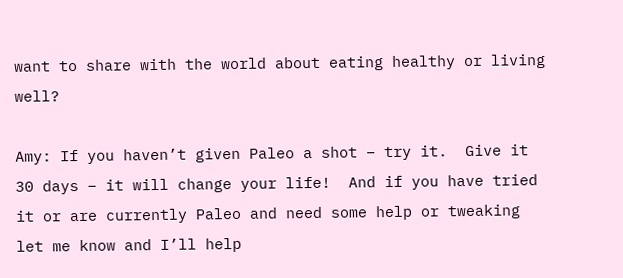want to share with the world about eating healthy or living well?

Amy: If you haven’t given Paleo a shot – try it.  Give it 30 days – it will change your life!  And if you have tried it or are currently Paleo and need some help or tweaking let me know and I’ll help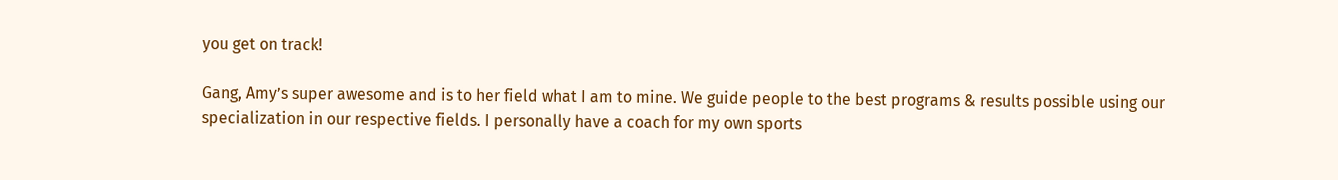you get on track!

Gang, Amy’s super awesome and is to her field what I am to mine. We guide people to the best programs & results possible using our specialization in our respective fields. I personally have a coach for my own sports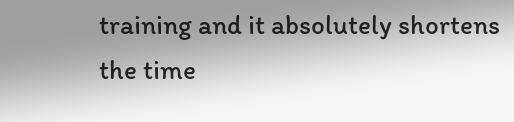training and it absolutely shortens the time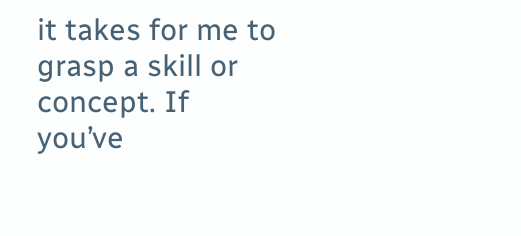it takes for me to grasp a skill or concept. If you’ve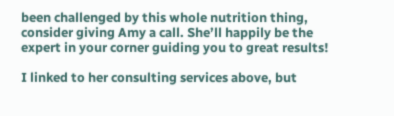been challenged by this whole nutrition thing, consider giving Amy a call. She’ll happily be the expert in your corner guiding you to great results!

I linked to her consulting services above, but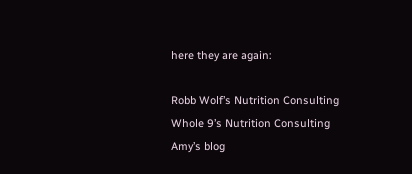here they are again:

Robb Wolf’s Nutrition Consulting
Whole 9’s Nutrition Consulting
Amy’s blog